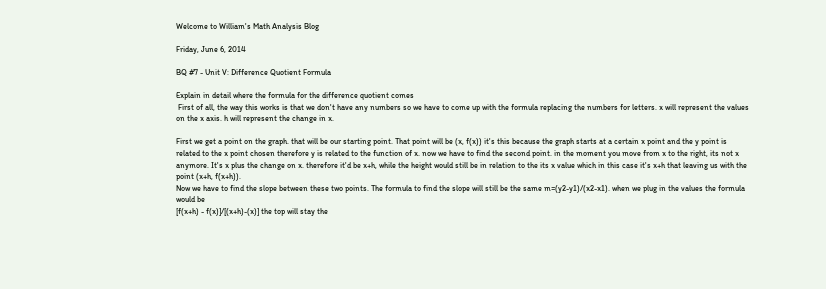Welcome to William's Math Analysis Blog

Friday, June 6, 2014

BQ #7 - Unit V: Difference Quotient Formula

Explain in detail where the formula for the difference quotient comes
 First of all, the way this works is that we don't have any numbers so we have to come up with the formula replacing the numbers for letters. x will represent the values on the x axis. h will represent the change in x.

First we get a point on the graph. that will be our starting point. That point will be (x, f(x)) it's this because the graph starts at a certain x point and the y point is related to the x point chosen therefore y is related to the function of x. now we have to find the second point. in the moment you move from x to the right, its not x anymore. It's x plus the change on x. therefore it'd be x+h, while the height would still be in relation to the its x value which in this case it's x+h that leaving us with the point (x+h, f(x+h)).
Now we have to find the slope between these two points. The formula to find the slope will still be the same m=(y2-y1)/(x2-x1). when we plug in the values the formula would be
[f(x+h) - f(x)]/[(x+h)-(x)] the top will stay the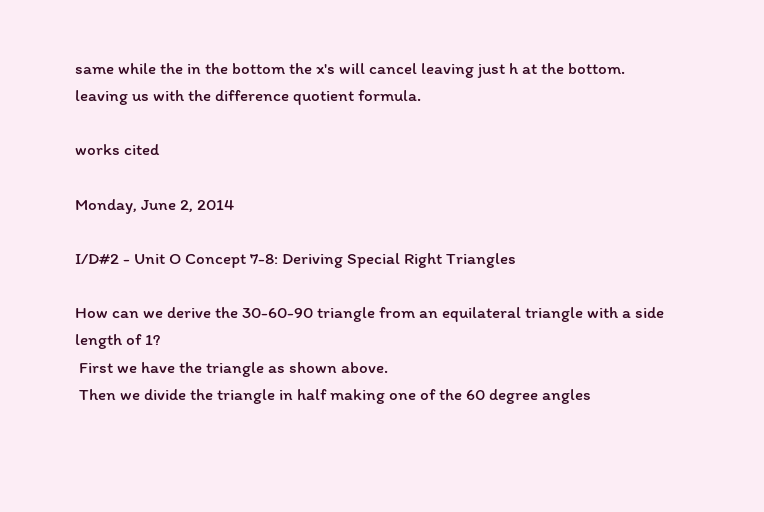same while the in the bottom the x's will cancel leaving just h at the bottom. leaving us with the difference quotient formula.

works cited

Monday, June 2, 2014

I/D#2 - Unit O Concept 7-8: Deriving Special Right Triangles

How can we derive the 30-60-90 triangle from an equilateral triangle with a side length of 1?
 First we have the triangle as shown above.
 Then we divide the triangle in half making one of the 60 degree angles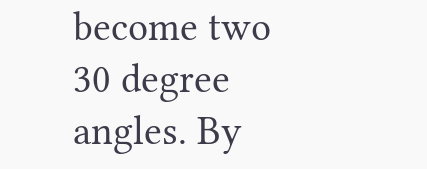become two 30 degree angles. By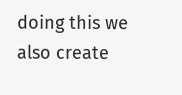doing this we also create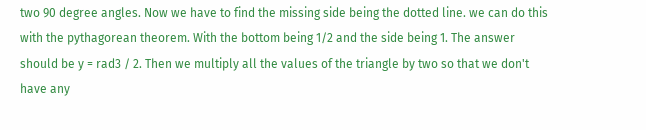two 90 degree angles. Now we have to find the missing side being the dotted line. we can do this with the pythagorean theorem. With the bottom being 1/2 and the side being 1. The answer should be y = rad3 / 2. Then we multiply all the values of the triangle by two so that we don't have any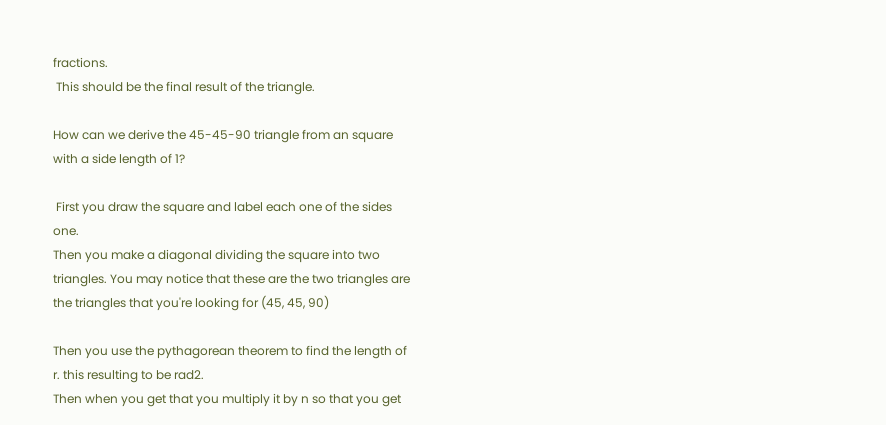fractions.
 This should be the final result of the triangle.

How can we derive the 45-45-90 triangle from an square with a side length of 1?

 First you draw the square and label each one of the sides one.
Then you make a diagonal dividing the square into two triangles. You may notice that these are the two triangles are the triangles that you're looking for (45, 45, 90)

Then you use the pythagorean theorem to find the length of r. this resulting to be rad2.
Then when you get that you multiply it by n so that you get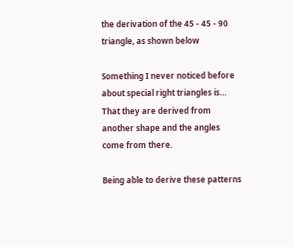the derivation of the 45 - 45 - 90 triangle, as shown below

Something I never noticed before about special right triangles is…
That they are derived from another shape and the angles come from there.

Being able to derive these patterns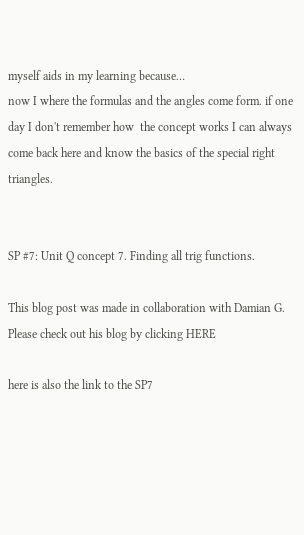myself aids in my learning because…
now I where the formulas and the angles come form. if one day I don't remember how  the concept works I can always come back here and know the basics of the special right triangles.


SP #7: Unit Q concept 7. Finding all trig functions.

This blog post was made in collaboration with Damian G. Please check out his blog by clicking HERE

here is also the link to the SP7